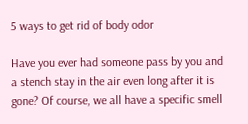5 ways to get rid of body odor

Have you ever had someone pass by you and a stench stay in the air even long after it is gone? Of course, we all have a specific smell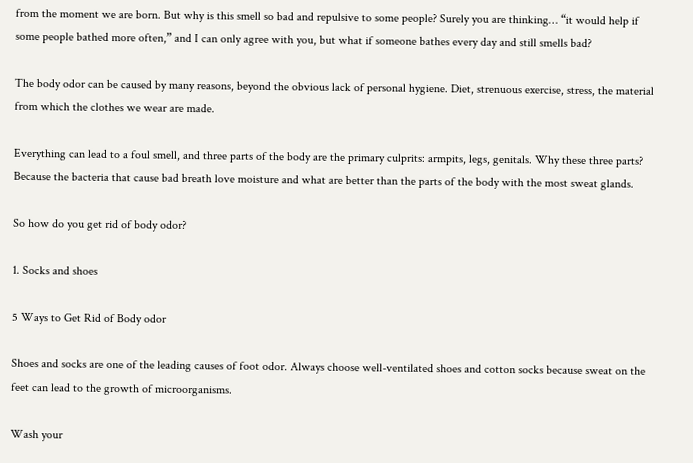from the moment we are born. But why is this smell so bad and repulsive to some people? Surely you are thinking… “it would help if some people bathed more often,” and I can only agree with you, but what if someone bathes every day and still smells bad?

The body odor can be caused by many reasons, beyond the obvious lack of personal hygiene. Diet, strenuous exercise, stress, the material from which the clothes we wear are made.

Everything can lead to a foul smell, and three parts of the body are the primary culprits: armpits, legs, genitals. Why these three parts? Because the bacteria that cause bad breath love moisture and what are better than the parts of the body with the most sweat glands.

So how do you get rid of body odor?

1. Socks and shoes

5 Ways to Get Rid of Body odor

Shoes and socks are one of the leading causes of foot odor. Always choose well-ventilated shoes and cotton socks because sweat on the feet can lead to the growth of microorganisms.

Wash your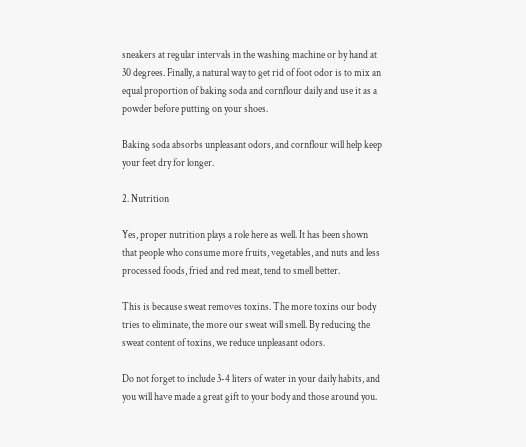sneakers at regular intervals in the washing machine or by hand at 30 degrees. Finally, a natural way to get rid of foot odor is to mix an equal proportion of baking soda and cornflour daily and use it as a powder before putting on your shoes.

Baking soda absorbs unpleasant odors, and cornflour will help keep your feet dry for longer.

2. Nutrition

Yes, proper nutrition plays a role here as well. It has been shown that people who consume more fruits, vegetables, and nuts and less processed foods, fried and red meat, tend to smell better.

This is because sweat removes toxins. The more toxins our body tries to eliminate, the more our sweat will smell. By reducing the sweat content of toxins, we reduce unpleasant odors.

Do not forget to include 3-4 liters of water in your daily habits, and you will have made a great gift to your body and those around you.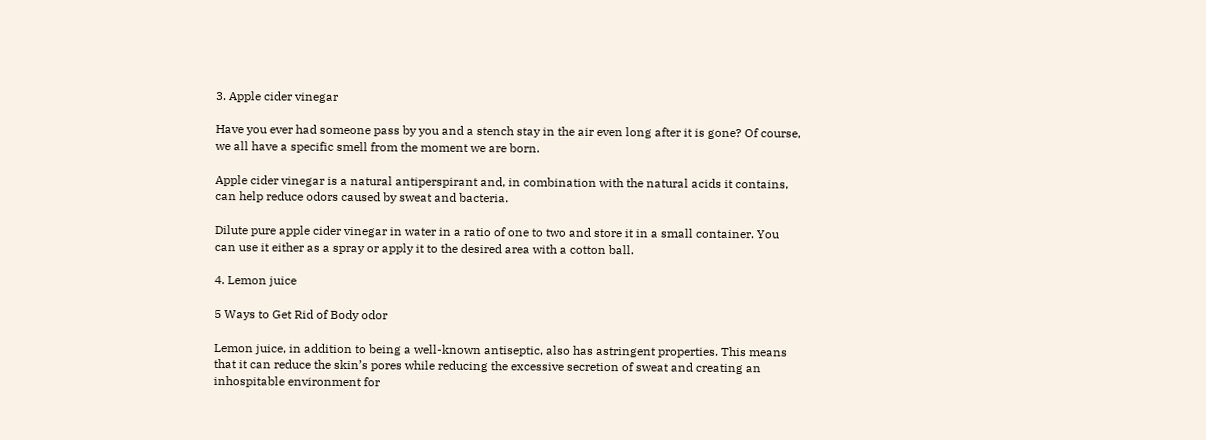3. Apple cider vinegar

Have you ever had someone pass by you and a stench stay in the air even long after it is gone? Of course, we all have a specific smell from the moment we are born.

Apple cider vinegar is a natural antiperspirant and, in combination with the natural acids it contains, can help reduce odors caused by sweat and bacteria.

Dilute pure apple cider vinegar in water in a ratio of one to two and store it in a small container. You can use it either as a spray or apply it to the desired area with a cotton ball.

4. Lemon juice

5 Ways to Get Rid of Body odor

Lemon juice, in addition to being a well-known antiseptic, also has astringent properties. This means that it can reduce the skin’s pores while reducing the excessive secretion of sweat and creating an inhospitable environment for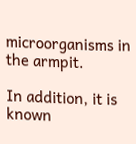microorganisms in the armpit.

In addition, it is known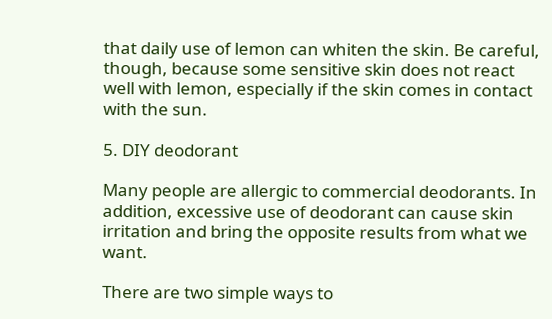that daily use of lemon can whiten the skin. Be careful, though, because some sensitive skin does not react well with lemon, especially if the skin comes in contact with the sun.

5. DIY deodorant

Many people are allergic to commercial deodorants. In addition, excessive use of deodorant can cause skin irritation and bring the opposite results from what we want.

There are two simple ways to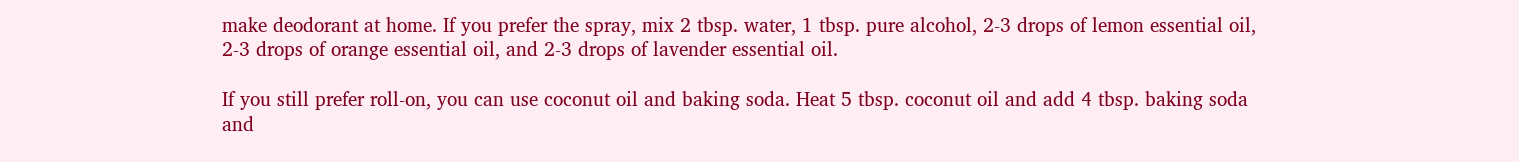make deodorant at home. If you prefer the spray, mix 2 tbsp. water, 1 tbsp. pure alcohol, 2-3 drops of lemon essential oil, 2-3 drops of orange essential oil, and 2-3 drops of lavender essential oil.

If you still prefer roll-on, you can use coconut oil and baking soda. Heat 5 tbsp. coconut oil and add 4 tbsp. baking soda and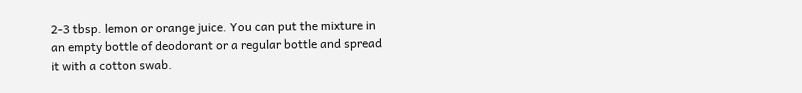2-3 tbsp. lemon or orange juice. You can put the mixture in an empty bottle of deodorant or a regular bottle and spread it with a cotton swab.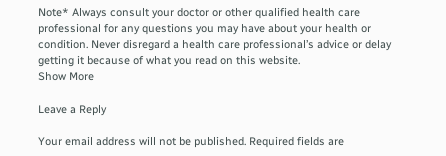Note* Always consult your doctor or other qualified health care professional for any questions you may have about your health or condition. Never disregard a health care professional’s advice or delay getting it because of what you read on this website.
Show More

Leave a Reply

Your email address will not be published. Required fields are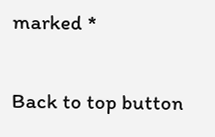marked *

Back to top button